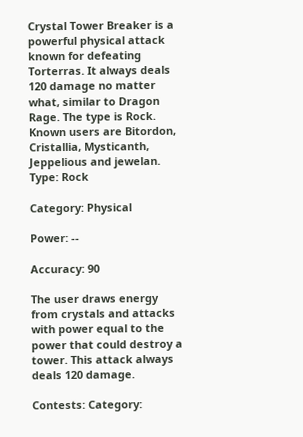Crystal Tower Breaker is a powerful physical attack known for defeating Torterras. It always deals 120 damage no matter what, similar to Dragon Rage. The type is Rock. Known users are Bitordon, Cristallia, Mysticanth, Jeppelious and jewelan. Type: Rock

Category: Physical

Power: --

Accuracy: 90

The user draws energy from crystals and attacks with power equal to the power that could destroy a tower. This attack always deals 120 damage.

Contests: Category: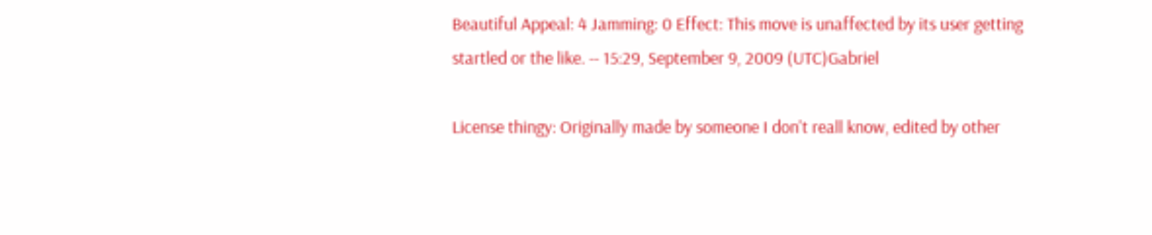Beautiful Appeal: 4 Jamming: 0 Effect: This move is unaffected by its user getting startled or the like. -- 15:29, September 9, 2009 (UTC)Gabriel

License thingy: Originally made by someone I don't reall know, edited by other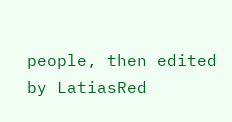people, then edited by LatiasRed